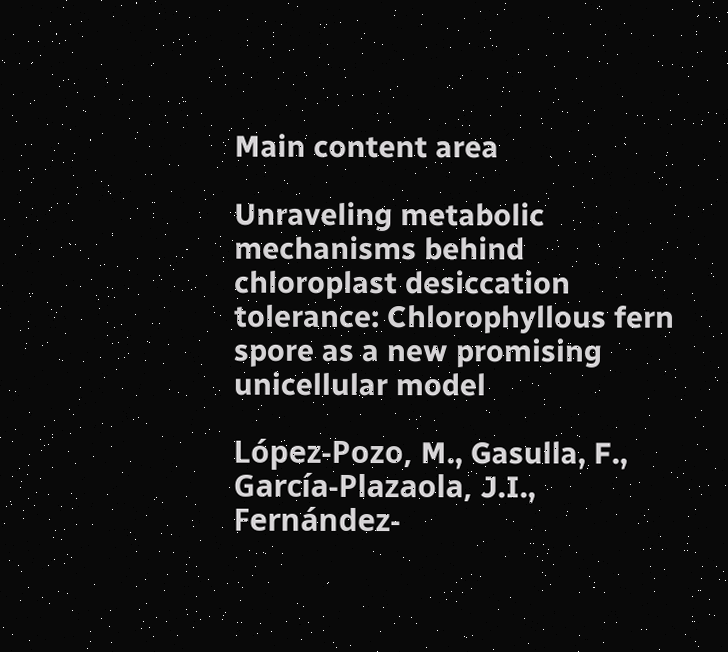Main content area

Unraveling metabolic mechanisms behind chloroplast desiccation tolerance: Chlorophyllous fern spore as a new promising unicellular model

López-Pozo, M., Gasulla, F., García-Plazaola, J.I., Fernández-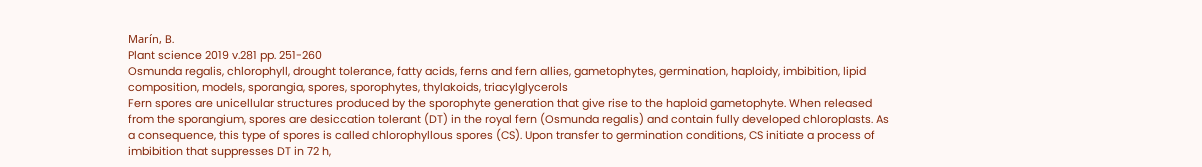Marín, B.
Plant science 2019 v.281 pp. 251-260
Osmunda regalis, chlorophyll, drought tolerance, fatty acids, ferns and fern allies, gametophytes, germination, haploidy, imbibition, lipid composition, models, sporangia, spores, sporophytes, thylakoids, triacylglycerols
Fern spores are unicellular structures produced by the sporophyte generation that give rise to the haploid gametophyte. When released from the sporangium, spores are desiccation tolerant (DT) in the royal fern (Osmunda regalis) and contain fully developed chloroplasts. As a consequence, this type of spores is called chlorophyllous spores (CS). Upon transfer to germination conditions, CS initiate a process of imbibition that suppresses DT in 72 h,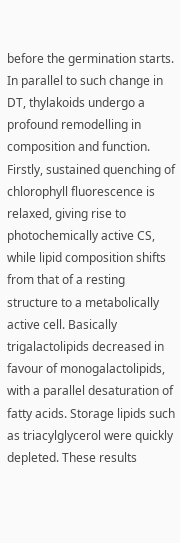before the germination starts. In parallel to such change in DT, thylakoids undergo a profound remodelling in composition and function. Firstly, sustained quenching of chlorophyll fluorescence is relaxed, giving rise to photochemically active CS, while lipid composition shifts from that of a resting structure to a metabolically active cell. Basically trigalactolipids decreased in favour of monogalactolipids, with a parallel desaturation of fatty acids. Storage lipids such as triacylglycerol were quickly depleted. These results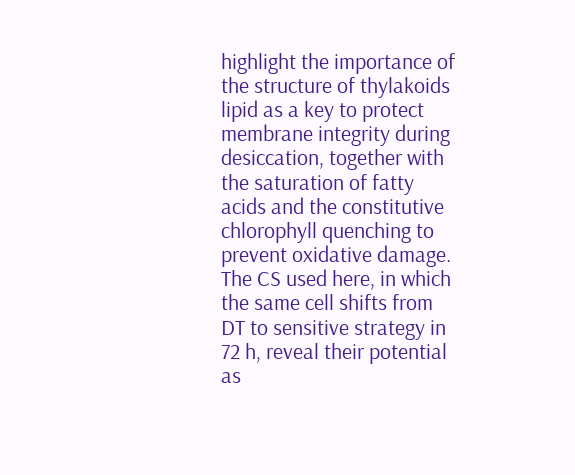highlight the importance of the structure of thylakoids lipid as a key to protect membrane integrity during desiccation, together with the saturation of fatty acids and the constitutive chlorophyll quenching to prevent oxidative damage. The CS used here, in which the same cell shifts from DT to sensitive strategy in 72 h, reveal their potential as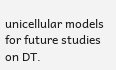unicellular models for future studies on DT.